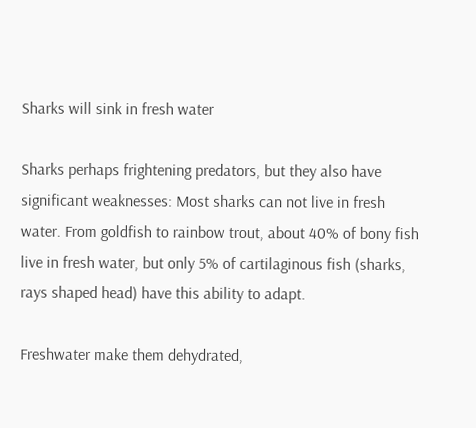Sharks will sink in fresh water

Sharks perhaps frightening predators, but they also have significant weaknesses: Most sharks can not live in fresh water. From goldfish to rainbow trout, about 40% of bony fish live in fresh water, but only 5% of cartilaginous fish (sharks, rays shaped head) have this ability to adapt.

Freshwater make them dehydrated,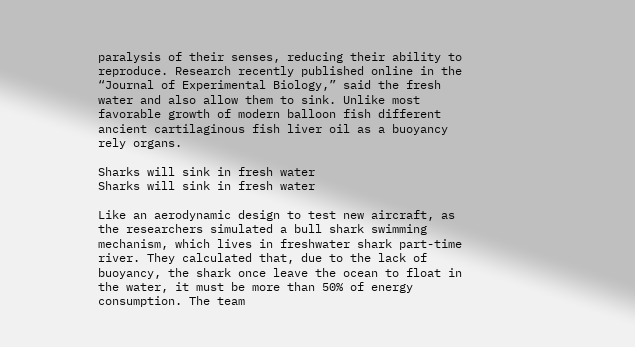paralysis of their senses, reducing their ability to reproduce. Research recently published online in the “Journal of Experimental Biology,” said the fresh water and also allow them to sink. Unlike most favorable growth of modern balloon fish different ancient cartilaginous fish liver oil as a buoyancy rely organs.

Sharks will sink in fresh water
Sharks will sink in fresh water

Like an aerodynamic design to test new aircraft, as the researchers simulated a bull shark swimming mechanism, which lives in freshwater shark part-time river. They calculated that, due to the lack of buoyancy, the shark once leave the ocean to float in the water, it must be more than 50% of energy consumption. The team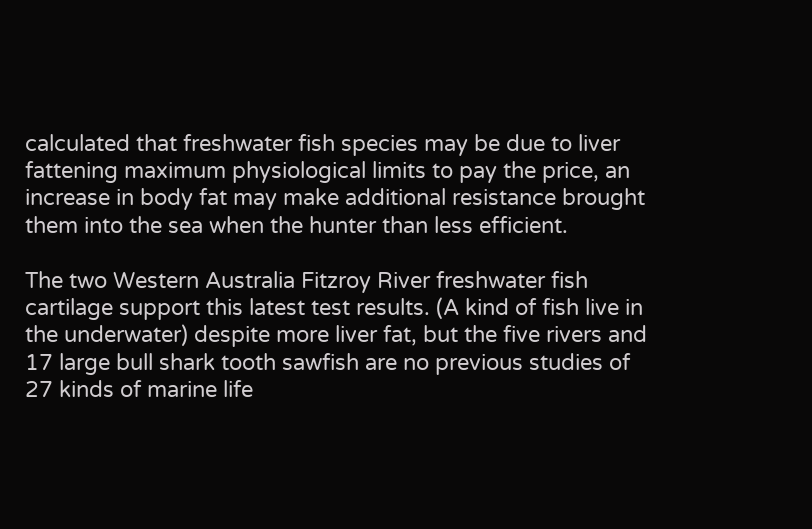calculated that freshwater fish species may be due to liver fattening maximum physiological limits to pay the price, an increase in body fat may make additional resistance brought them into the sea when the hunter than less efficient.

The two Western Australia Fitzroy River freshwater fish cartilage support this latest test results. (A kind of fish live in the underwater) despite more liver fat, but the five rivers and 17 large bull shark tooth sawfish are no previous studies of 27 kinds of marine life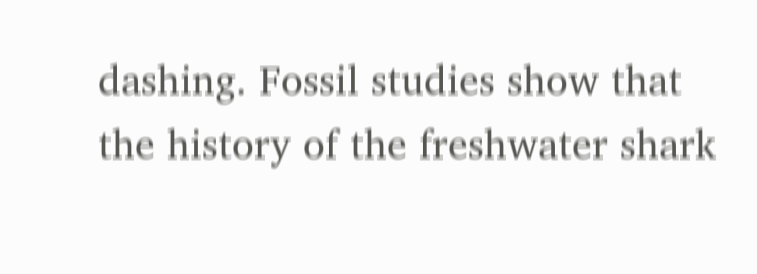dashing. Fossil studies show that the history of the freshwater shark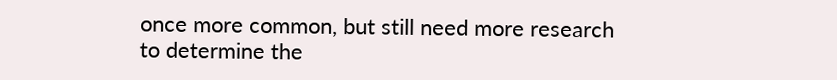once more common, but still need more research to determine the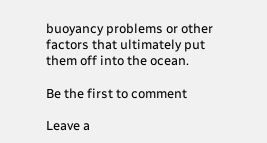buoyancy problems or other factors that ultimately put them off into the ocean.

Be the first to comment

Leave a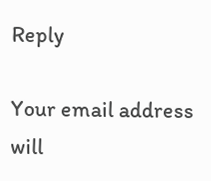Reply

Your email address will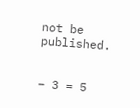not be published.


− 3 = 5